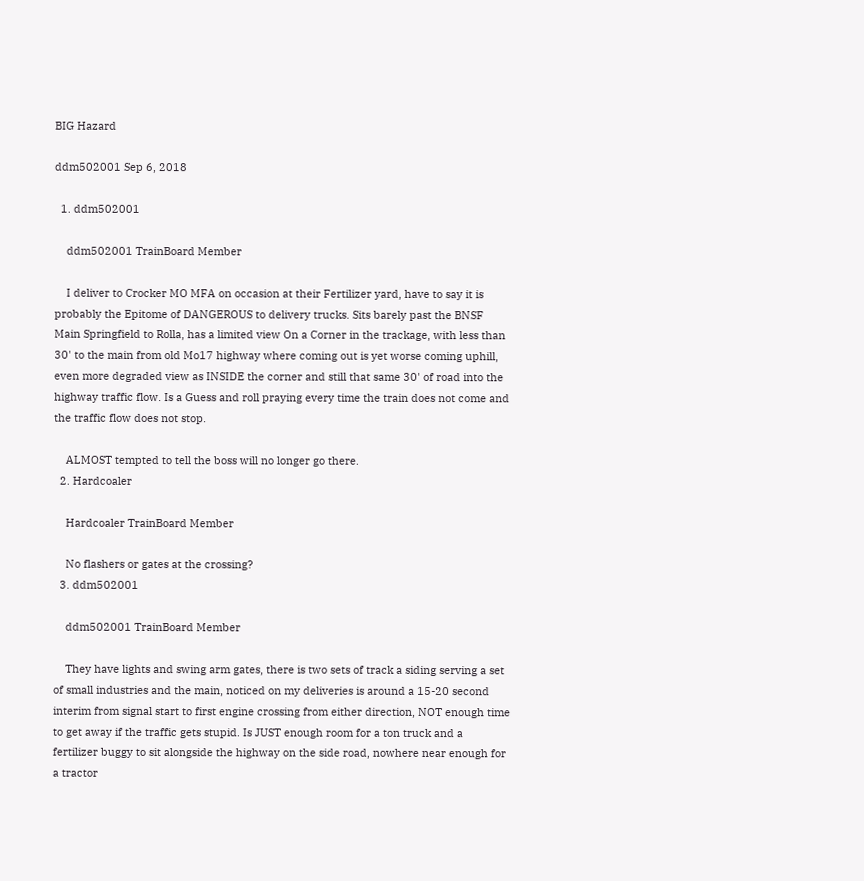BIG Hazard

ddm502001 Sep 6, 2018

  1. ddm502001

    ddm502001 TrainBoard Member

    I deliver to Crocker MO MFA on occasion at their Fertilizer yard, have to say it is probably the Epitome of DANGEROUS to delivery trucks. Sits barely past the BNSF Main Springfield to Rolla, has a limited view On a Corner in the trackage, with less than 30' to the main from old Mo17 highway where coming out is yet worse coming uphill, even more degraded view as INSIDE the corner and still that same 30' of road into the highway traffic flow. Is a Guess and roll praying every time the train does not come and the traffic flow does not stop.

    ALMOST tempted to tell the boss will no longer go there.
  2. Hardcoaler

    Hardcoaler TrainBoard Member

    No flashers or gates at the crossing?
  3. ddm502001

    ddm502001 TrainBoard Member

    They have lights and swing arm gates, there is two sets of track a siding serving a set of small industries and the main, noticed on my deliveries is around a 15-20 second interim from signal start to first engine crossing from either direction, NOT enough time to get away if the traffic gets stupid. Is JUST enough room for a ton truck and a fertilizer buggy to sit alongside the highway on the side road, nowhere near enough for a tractor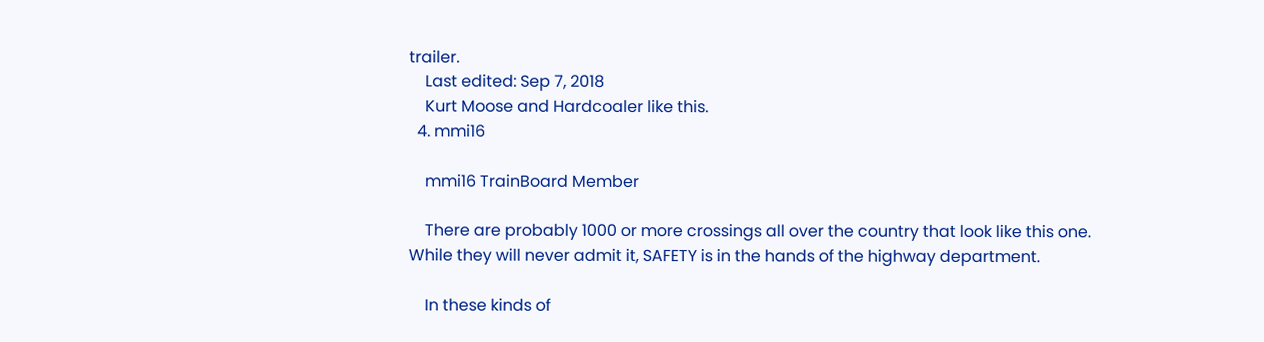trailer.
    Last edited: Sep 7, 2018
    Kurt Moose and Hardcoaler like this.
  4. mmi16

    mmi16 TrainBoard Member

    There are probably 1000 or more crossings all over the country that look like this one. While they will never admit it, SAFETY is in the hands of the highway department.

    In these kinds of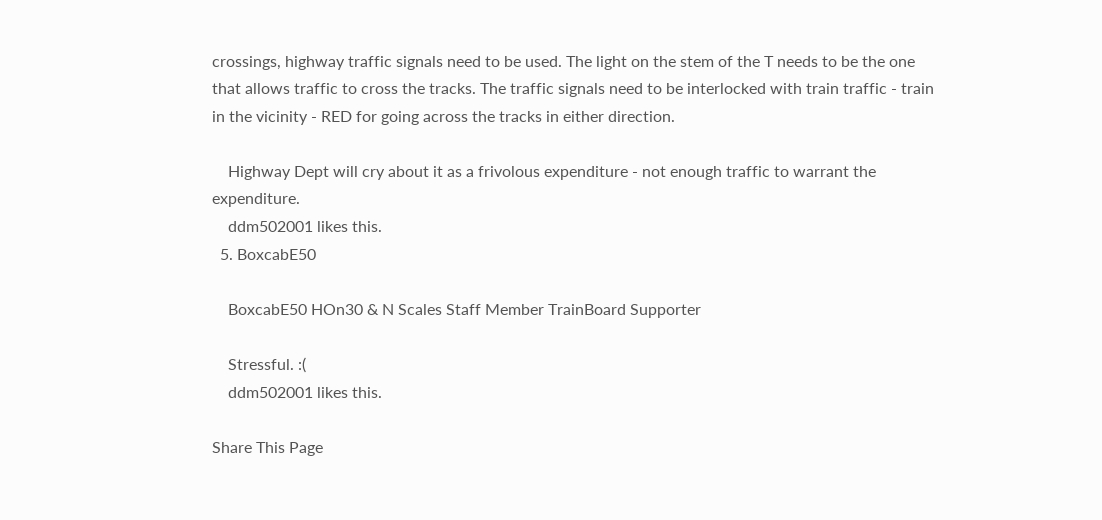crossings, highway traffic signals need to be used. The light on the stem of the T needs to be the one that allows traffic to cross the tracks. The traffic signals need to be interlocked with train traffic - train in the vicinity - RED for going across the tracks in either direction.

    Highway Dept will cry about it as a frivolous expenditure - not enough traffic to warrant the expenditure.
    ddm502001 likes this.
  5. BoxcabE50

    BoxcabE50 HOn30 & N Scales Staff Member TrainBoard Supporter

    Stressful. :(
    ddm502001 likes this.

Share This Page